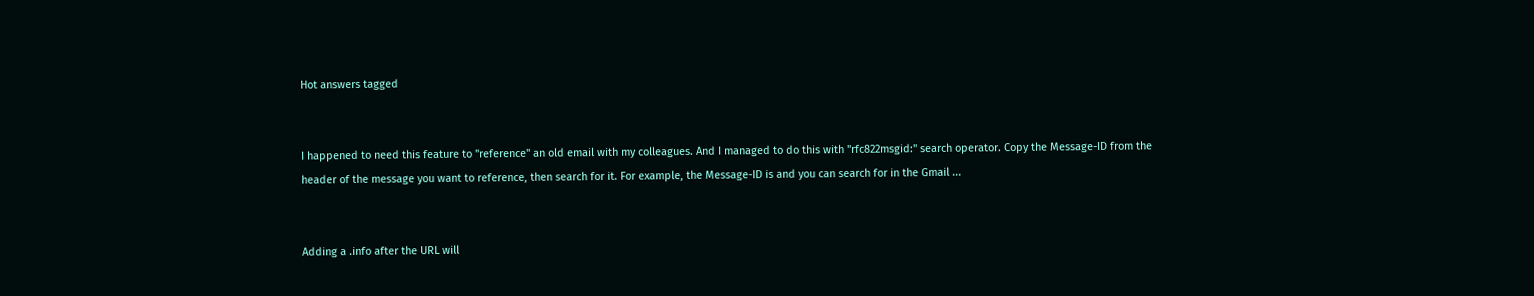Hot answers tagged


I happened to need this feature to "reference" an old email with my colleagues. And I managed to do this with "rfc822msgid:" search operator. Copy the Message-ID from the header of the message you want to reference, then search for it. For example, the Message-ID is and you can search for in the Gmail ...


Adding a .info after the URL will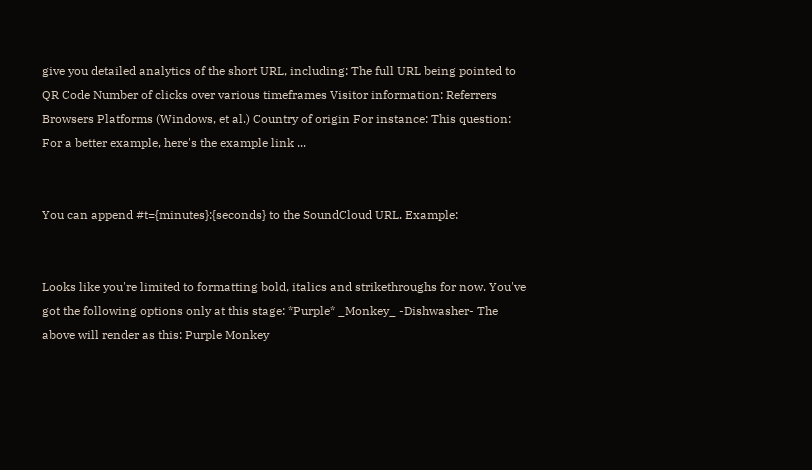give you detailed analytics of the short URL, including: The full URL being pointed to QR Code Number of clicks over various timeframes Visitor information: Referrers Browsers Platforms (Windows, et al.) Country of origin For instance: This question: For a better example, here's the example link ...


You can append #t={minutes}:{seconds} to the SoundCloud URL. Example:


Looks like you're limited to formatting bold, italics and strikethroughs for now. You've got the following options only at this stage: *Purple* _Monkey_ -Dishwasher- The above will render as this: Purple Monkey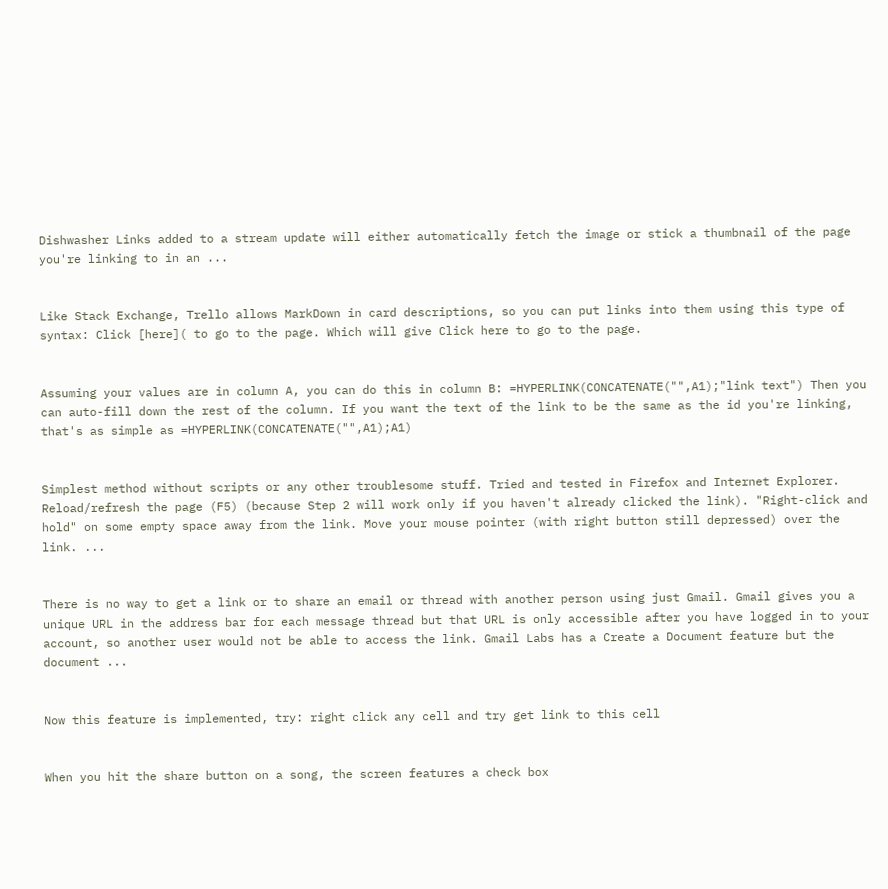Dishwasher Links added to a stream update will either automatically fetch the image or stick a thumbnail of the page you're linking to in an ...


Like Stack Exchange, Trello allows MarkDown in card descriptions, so you can put links into them using this type of syntax: Click [here]( to go to the page. Which will give Click here to go to the page.


Assuming your values are in column A, you can do this in column B: =HYPERLINK(CONCATENATE("",A1);"link text") Then you can auto-fill down the rest of the column. If you want the text of the link to be the same as the id you're linking, that's as simple as =HYPERLINK(CONCATENATE("",A1);A1)


Simplest method without scripts or any other troublesome stuff. Tried and tested in Firefox and Internet Explorer. Reload/refresh the page (F5) (because Step 2 will work only if you haven't already clicked the link). "Right-click and hold" on some empty space away from the link. Move your mouse pointer (with right button still depressed) over the link. ...


There is no way to get a link or to share an email or thread with another person using just Gmail. Gmail gives you a unique URL in the address bar for each message thread but that URL is only accessible after you have logged in to your account, so another user would not be able to access the link. Gmail Labs has a Create a Document feature but the document ...


Now this feature is implemented, try: right click any cell and try get link to this cell


When you hit the share button on a song, the screen features a check box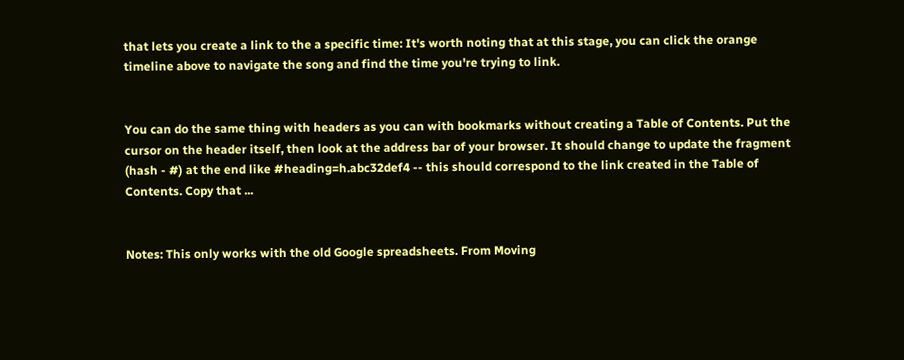that lets you create a link to the a specific time: It's worth noting that at this stage, you can click the orange timeline above to navigate the song and find the time you're trying to link.


You can do the same thing with headers as you can with bookmarks without creating a Table of Contents. Put the cursor on the header itself, then look at the address bar of your browser. It should change to update the fragment (hash - #) at the end like #heading=h.abc32def4 -- this should correspond to the link created in the Table of Contents. Copy that ...


Notes: This only works with the old Google spreadsheets. From Moving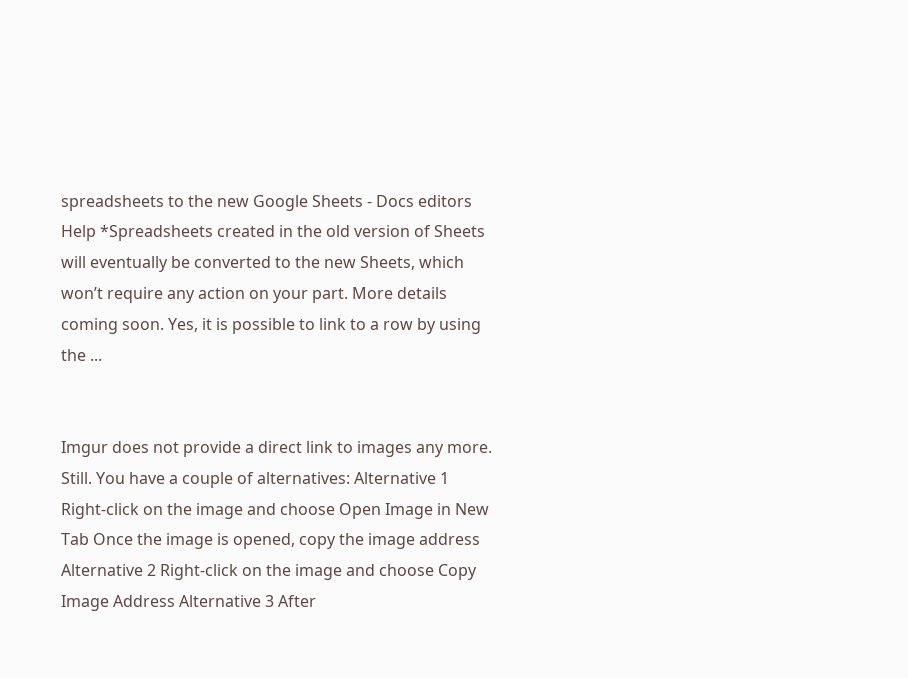spreadsheets to the new Google Sheets - Docs editors Help *Spreadsheets created in the old version of Sheets will eventually be converted to the new Sheets, which won’t require any action on your part. More details coming soon. Yes, it is possible to link to a row by using the ...


Imgur does not provide a direct link to images any more. Still. You have a couple of alternatives: Alternative 1 Right-click on the image and choose Open Image in New Tab Once the image is opened, copy the image address Alternative 2 Right-click on the image and choose Copy Image Address Alternative 3 After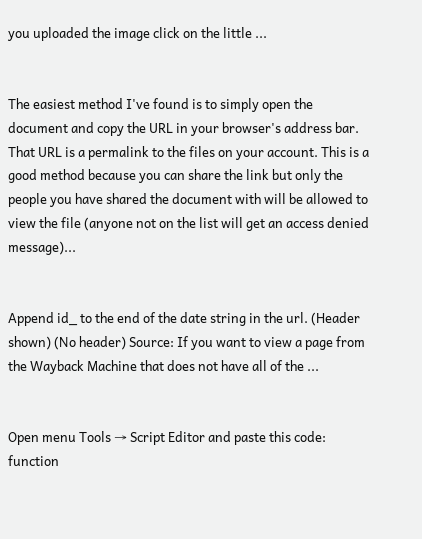you uploaded the image click on the little ...


The easiest method I've found is to simply open the document and copy the URL in your browser's address bar. That URL is a permalink to the files on your account. This is a good method because you can share the link but only the people you have shared the document with will be allowed to view the file (anyone not on the list will get an access denied message)...


Append id_ to the end of the date string in the url. (Header shown) (No header) Source: If you want to view a page from the Wayback Machine that does not have all of the ...


Open menu Tools → Script Editor and paste this code: function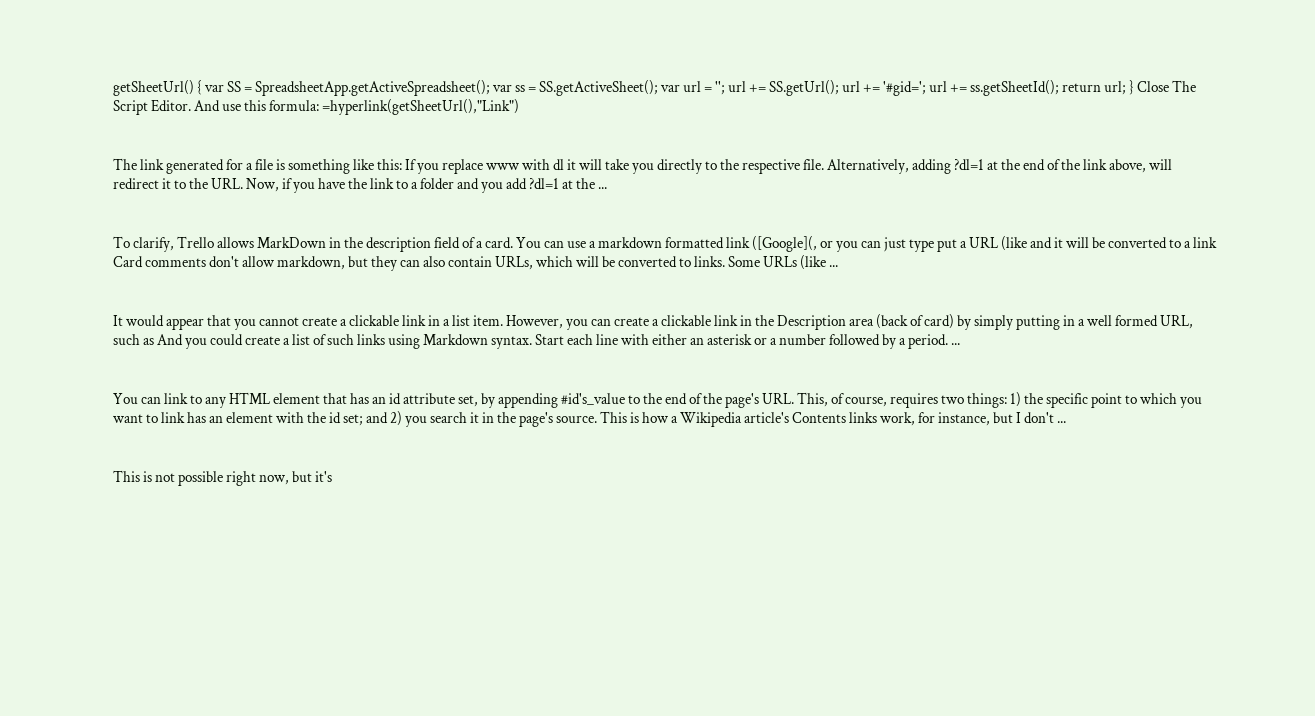getSheetUrl() { var SS = SpreadsheetApp.getActiveSpreadsheet(); var ss = SS.getActiveSheet(); var url = ''; url += SS.getUrl(); url += '#gid='; url += ss.getSheetId(); return url; } Close The Script Editor. And use this formula: =hyperlink(getSheetUrl(),"Link")


The link generated for a file is something like this: If you replace www with dl it will take you directly to the respective file. Alternatively, adding ?dl=1 at the end of the link above, will redirect it to the URL. Now, if you have the link to a folder and you add ?dl=1 at the ...


To clarify, Trello allows MarkDown in the description field of a card. You can use a markdown formatted link ([Google](, or you can just type put a URL (like and it will be converted to a link Card comments don't allow markdown, but they can also contain URLs, which will be converted to links. Some URLs (like ...


It would appear that you cannot create a clickable link in a list item. However, you can create a clickable link in the Description area (back of card) by simply putting in a well formed URL, such as And you could create a list of such links using Markdown syntax. Start each line with either an asterisk or a number followed by a period. ...


You can link to any HTML element that has an id attribute set, by appending #id's_value to the end of the page's URL. This, of course, requires two things: 1) the specific point to which you want to link has an element with the id set; and 2) you search it in the page's source. This is how a Wikipedia article's Contents links work, for instance, but I don't ...


This is not possible right now, but it's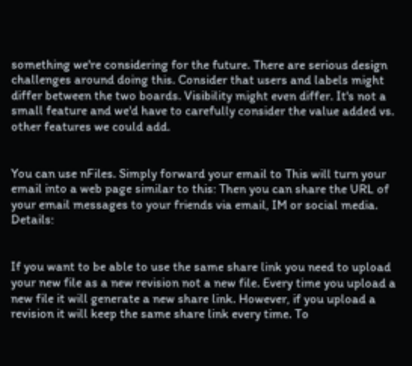something we're considering for the future. There are serious design challenges around doing this. Consider that users and labels might differ between the two boards. Visibility might even differ. It's not a small feature and we'd have to carefully consider the value added vs. other features we could add.


You can use nFiles. Simply forward your email to This will turn your email into a web page similar to this: Then you can share the URL of your email messages to your friends via email, IM or social media. Details:


If you want to be able to use the same share link you need to upload your new file as a new revision not a new file. Every time you upload a new file it will generate a new share link. However, if you upload a revision it will keep the same share link every time. To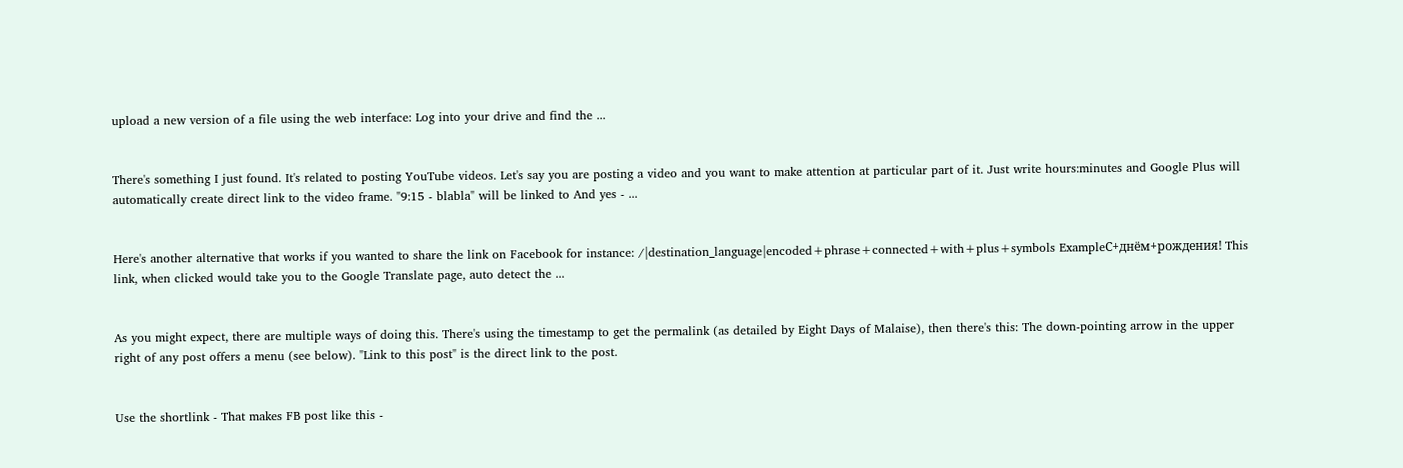upload a new version of a file using the web interface: Log into your drive and find the ...


There's something I just found. It's related to posting YouTube videos. Let's say you are posting a video and you want to make attention at particular part of it. Just write hours:minutes and Google Plus will automatically create direct link to the video frame. "9:15 - blabla" will be linked to And yes - ...


Here's another alternative that works if you wanted to share the link on Facebook for instance: /|destination_language|encoded+phrase+connected+with+plus+symbols ExampleС+днём+рождения! This link, when clicked would take you to the Google Translate page, auto detect the ...


As you might expect, there are multiple ways of doing this. There's using the timestamp to get the permalink (as detailed by Eight Days of Malaise), then there's this: The down-pointing arrow in the upper right of any post offers a menu (see below). "Link to this post" is the direct link to the post.


Use the shortlink - That makes FB post like this -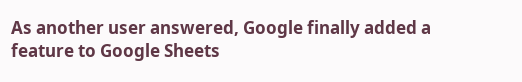As another user answered, Google finally added a feature to Google Sheets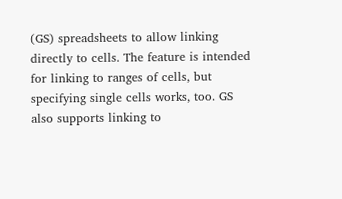(GS) spreadsheets to allow linking directly to cells. The feature is intended for linking to ranges of cells, but specifying single cells works, too. GS also supports linking to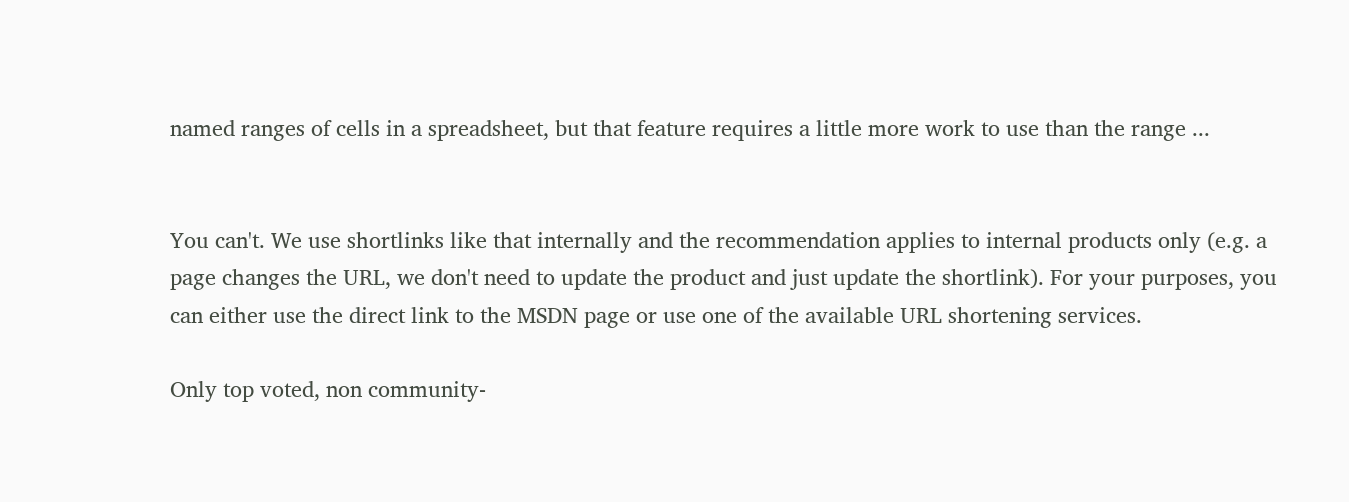named ranges of cells in a spreadsheet, but that feature requires a little more work to use than the range ...


You can't. We use shortlinks like that internally and the recommendation applies to internal products only (e.g. a page changes the URL, we don't need to update the product and just update the shortlink). For your purposes, you can either use the direct link to the MSDN page or use one of the available URL shortening services.

Only top voted, non community-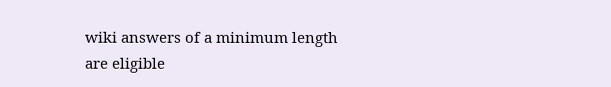wiki answers of a minimum length are eligible